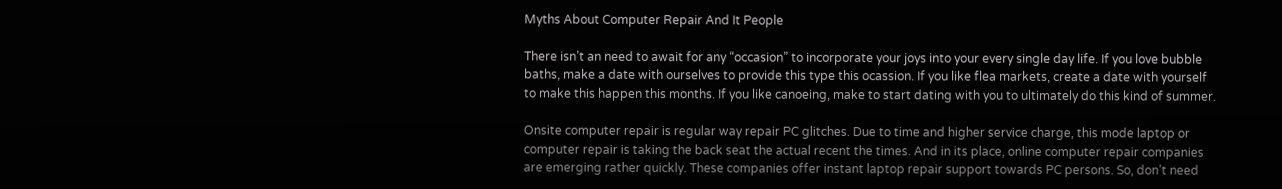Myths About Computer Repair And It People

There isn’t an need to await for any “occasion” to incorporate your joys into your every single day life. If you love bubble baths, make a date with ourselves to provide this type this ocassion. If you like flea markets, create a date with yourself to make this happen this months. If you like canoeing, make to start dating with you to ultimately do this kind of summer.

Onsite computer repair is regular way repair PC glitches. Due to time and higher service charge, this mode laptop or computer repair is taking the back seat the actual recent the times. And in its place, online computer repair companies are emerging rather quickly. These companies offer instant laptop repair support towards PC persons. So, don’t need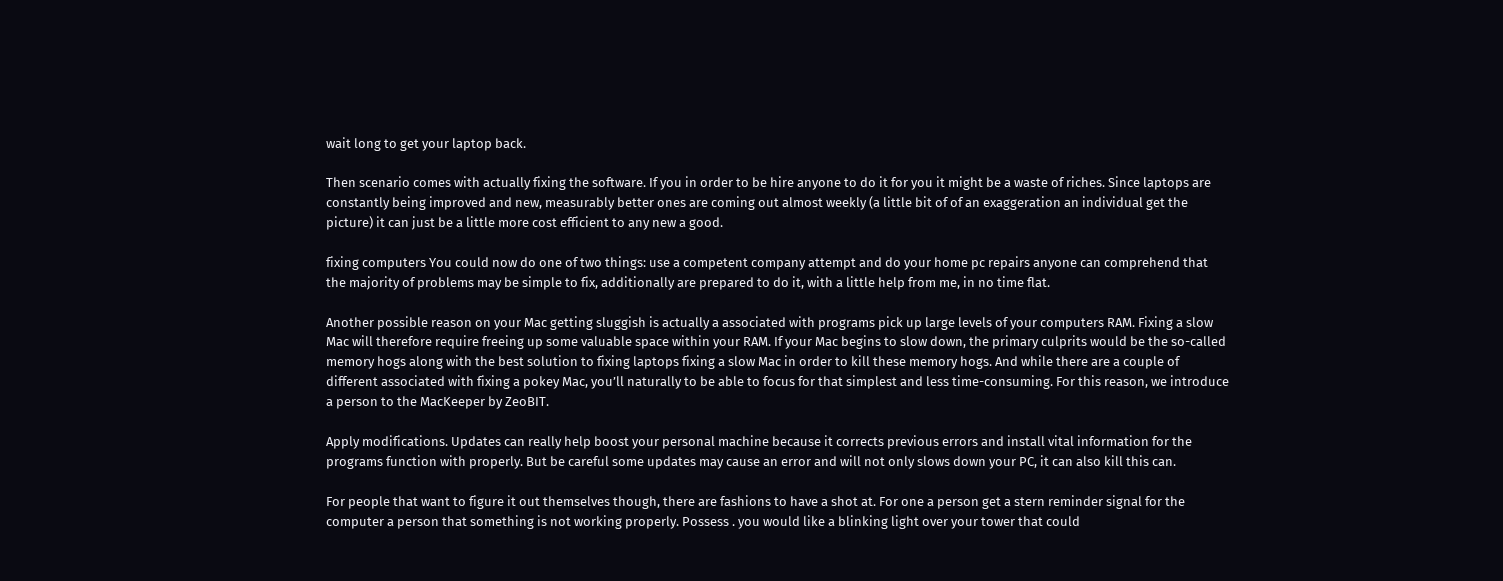wait long to get your laptop back.

Then scenario comes with actually fixing the software. If you in order to be hire anyone to do it for you it might be a waste of riches. Since laptops are constantly being improved and new, measurably better ones are coming out almost weekly (a little bit of of an exaggeration an individual get the picture) it can just be a little more cost efficient to any new a good.

fixing computers You could now do one of two things: use a competent company attempt and do your home pc repairs anyone can comprehend that the majority of problems may be simple to fix, additionally are prepared to do it, with a little help from me, in no time flat.

Another possible reason on your Mac getting sluggish is actually a associated with programs pick up large levels of your computers RAM. Fixing a slow Mac will therefore require freeing up some valuable space within your RAM. If your Mac begins to slow down, the primary culprits would be the so-called memory hogs along with the best solution to fixing laptops fixing a slow Mac in order to kill these memory hogs. And while there are a couple of different associated with fixing a pokey Mac, you’ll naturally to be able to focus for that simplest and less time-consuming. For this reason, we introduce a person to the MacKeeper by ZeoBIT.

Apply modifications. Updates can really help boost your personal machine because it corrects previous errors and install vital information for the programs function with properly. But be careful some updates may cause an error and will not only slows down your PC, it can also kill this can.

For people that want to figure it out themselves though, there are fashions to have a shot at. For one a person get a stern reminder signal for the computer a person that something is not working properly. Possess . you would like a blinking light over your tower that could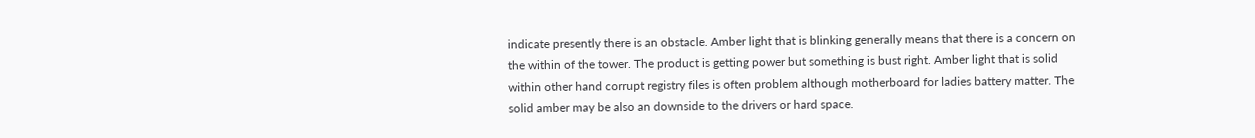indicate presently there is an obstacle. Amber light that is blinking generally means that there is a concern on the within of the tower. The product is getting power but something is bust right. Amber light that is solid within other hand corrupt registry files is often problem although motherboard for ladies battery matter. The solid amber may be also an downside to the drivers or hard space.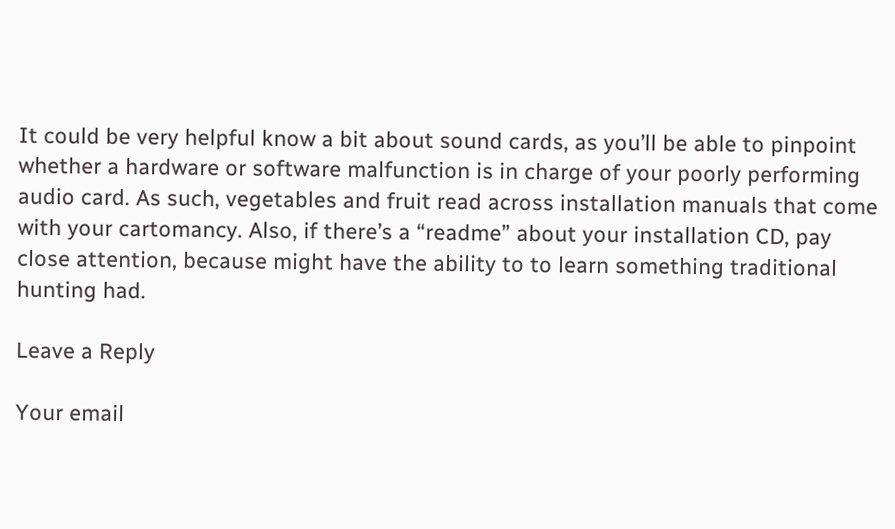It could be very helpful know a bit about sound cards, as you’ll be able to pinpoint whether a hardware or software malfunction is in charge of your poorly performing audio card. As such, vegetables and fruit read across installation manuals that come with your cartomancy. Also, if there’s a “readme” about your installation CD, pay close attention, because might have the ability to to learn something traditional hunting had.

Leave a Reply

Your email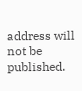address will not be published.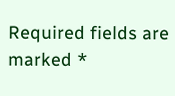Required fields are marked *